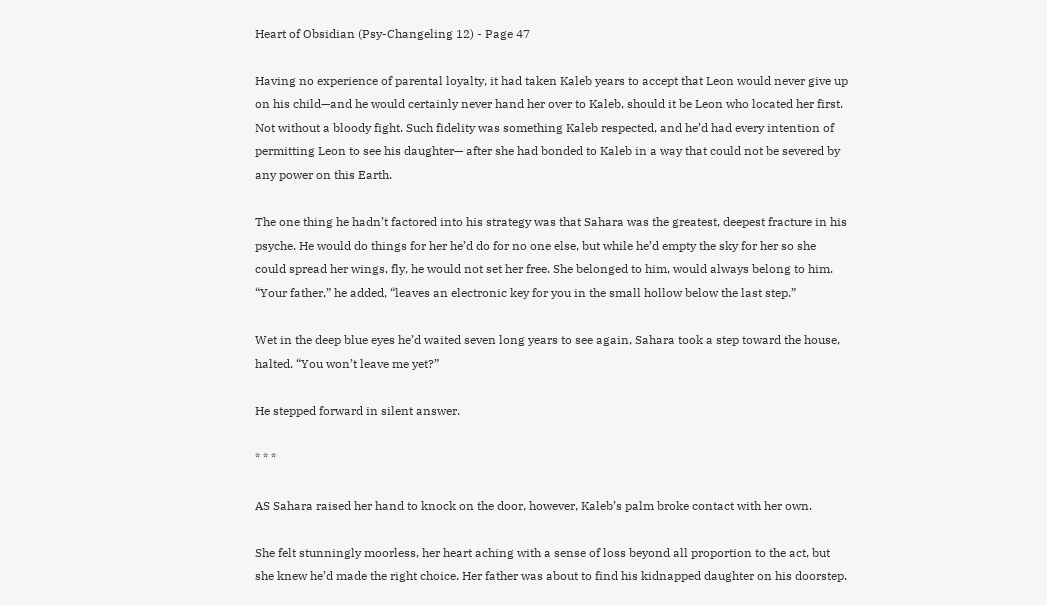Heart of Obsidian (Psy-Changeling 12) - Page 47

Having no experience of parental loyalty, it had taken Kaleb years to accept that Leon would never give up on his child—and he would certainly never hand her over to Kaleb, should it be Leon who located her first. Not without a bloody fight. Such fidelity was something Kaleb respected, and he’d had every intention of permitting Leon to see his daughter— after she had bonded to Kaleb in a way that could not be severed by any power on this Earth.

The one thing he hadn’t factored into his strategy was that Sahara was the greatest, deepest fracture in his psyche. He would do things for her he’d do for no one else, but while he’d empty the sky for her so she could spread her wings, fly, he would not set her free. She belonged to him, would always belong to him. “Your father,” he added, “leaves an electronic key for you in the small hollow below the last step.”

Wet in the deep blue eyes he’d waited seven long years to see again, Sahara took a step toward the house, halted. “You won’t leave me yet?”

He stepped forward in silent answer.

* * *

AS Sahara raised her hand to knock on the door, however, Kaleb’s palm broke contact with her own.

She felt stunningly moorless, her heart aching with a sense of loss beyond all proportion to the act, but she knew he’d made the right choice. Her father was about to find his kidnapped daughter on his doorstep.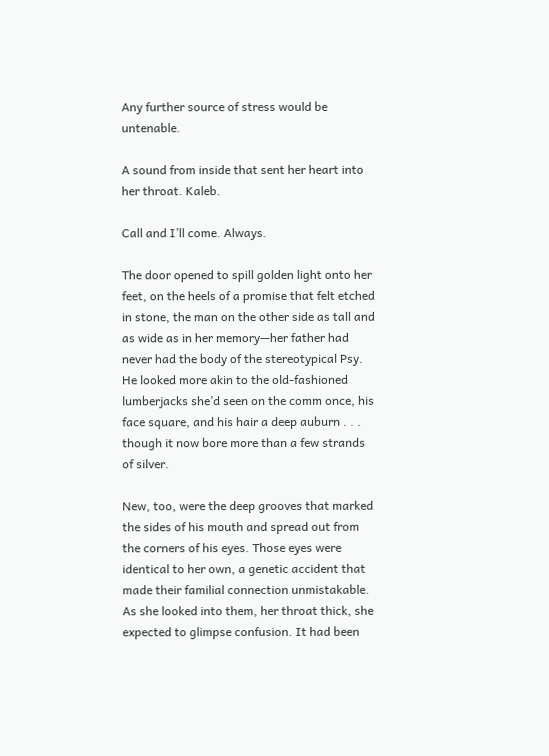Any further source of stress would be untenable.

A sound from inside that sent her heart into her throat. Kaleb.

Call and I’ll come. Always.

The door opened to spill golden light onto her feet, on the heels of a promise that felt etched in stone, the man on the other side as tall and as wide as in her memory—her father had never had the body of the stereotypical Psy. He looked more akin to the old-fashioned lumberjacks she’d seen on the comm once, his face square, and his hair a deep auburn . . . though it now bore more than a few strands of silver.

New, too, were the deep grooves that marked the sides of his mouth and spread out from the corners of his eyes. Those eyes were identical to her own, a genetic accident that made their familial connection unmistakable. As she looked into them, her throat thick, she expected to glimpse confusion. It had been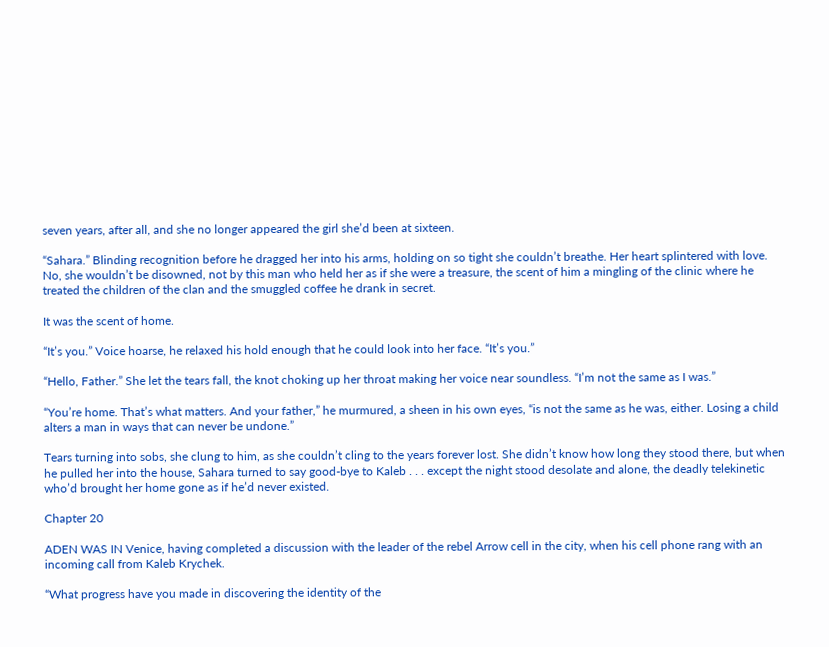seven years, after all, and she no longer appeared the girl she’d been at sixteen.

“Sahara.” Blinding recognition before he dragged her into his arms, holding on so tight she couldn’t breathe. Her heart splintered with love. No, she wouldn’t be disowned, not by this man who held her as if she were a treasure, the scent of him a mingling of the clinic where he treated the children of the clan and the smuggled coffee he drank in secret.

It was the scent of home.

“It’s you.” Voice hoarse, he relaxed his hold enough that he could look into her face. “It’s you.”

“Hello, Father.” She let the tears fall, the knot choking up her throat making her voice near soundless. “I’m not the same as I was.”

“You’re home. That’s what matters. And your father,” he murmured, a sheen in his own eyes, “is not the same as he was, either. Losing a child alters a man in ways that can never be undone.”

Tears turning into sobs, she clung to him, as she couldn’t cling to the years forever lost. She didn’t know how long they stood there, but when he pulled her into the house, Sahara turned to say good-bye to Kaleb . . . except the night stood desolate and alone, the deadly telekinetic who’d brought her home gone as if he’d never existed.

Chapter 20

ADEN WAS IN Venice, having completed a discussion with the leader of the rebel Arrow cell in the city, when his cell phone rang with an incoming call from Kaleb Krychek.

“What progress have you made in discovering the identity of the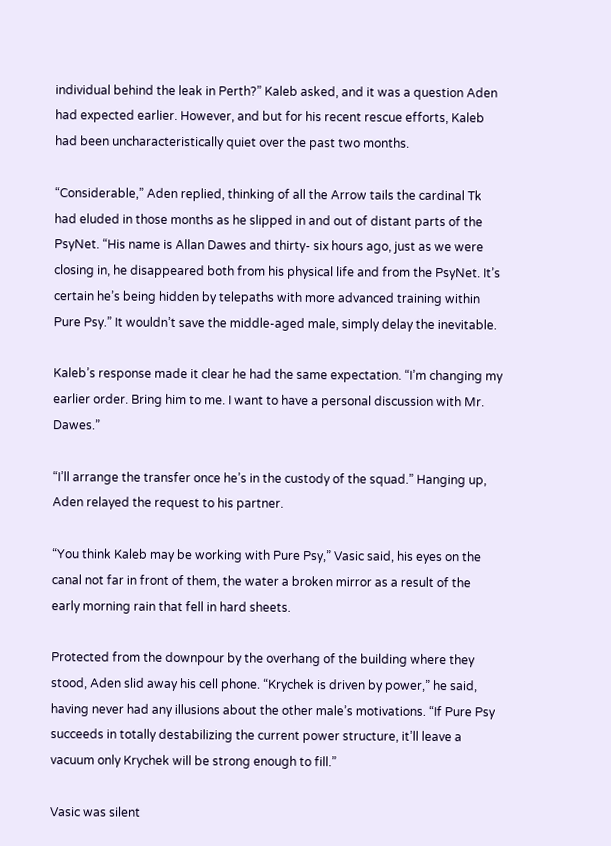individual behind the leak in Perth?” Kaleb asked, and it was a question Aden had expected earlier. However, and but for his recent rescue efforts, Kaleb had been uncharacteristically quiet over the past two months.

“Considerable,” Aden replied, thinking of all the Arrow tails the cardinal Tk had eluded in those months as he slipped in and out of distant parts of the PsyNet. “His name is Allan Dawes and thirty- six hours ago, just as we were closing in, he disappeared both from his physical life and from the PsyNet. It’s certain he’s being hidden by telepaths with more advanced training within Pure Psy.” It wouldn’t save the middle-aged male, simply delay the inevitable.

Kaleb’s response made it clear he had the same expectation. “I’m changing my earlier order. Bring him to me. I want to have a personal discussion with Mr. Dawes.”

“I’ll arrange the transfer once he’s in the custody of the squad.” Hanging up, Aden relayed the request to his partner.

“You think Kaleb may be working with Pure Psy,” Vasic said, his eyes on the canal not far in front of them, the water a broken mirror as a result of the early morning rain that fell in hard sheets.

Protected from the downpour by the overhang of the building where they stood, Aden slid away his cell phone. “Krychek is driven by power,” he said, having never had any illusions about the other male’s motivations. “If Pure Psy succeeds in totally destabilizing the current power structure, it’ll leave a vacuum only Krychek will be strong enough to fill.”

Vasic was silent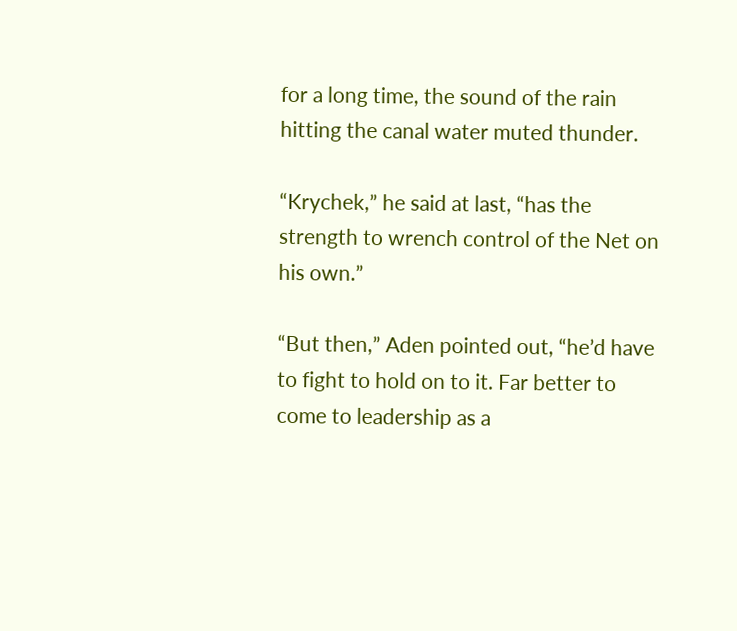for a long time, the sound of the rain hitting the canal water muted thunder.

“Krychek,” he said at last, “has the strength to wrench control of the Net on his own.”

“But then,” Aden pointed out, “he’d have to fight to hold on to it. Far better to come to leadership as a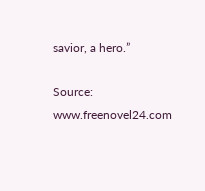savior, a hero.”

Source: www.freenovel24.com